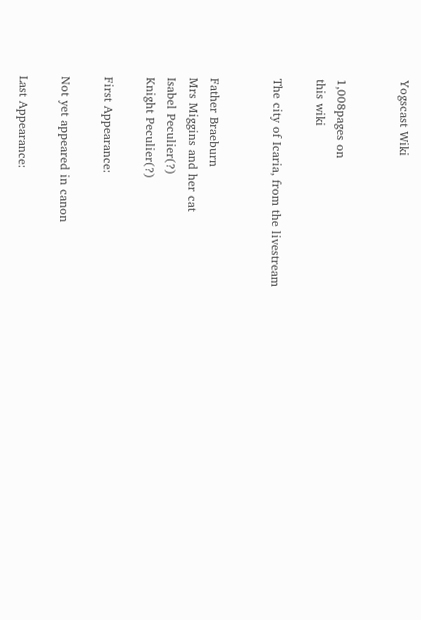Yogscast Wiki


1,008pages on
this wiki

The city of Icaria, from the livestream


Father Braeburn
Mrs Miggins and her cat
Isabel Peculier(?)
Knight Peculier(?)

First Appearance:

Not yet appeared in canon

Last Appearance: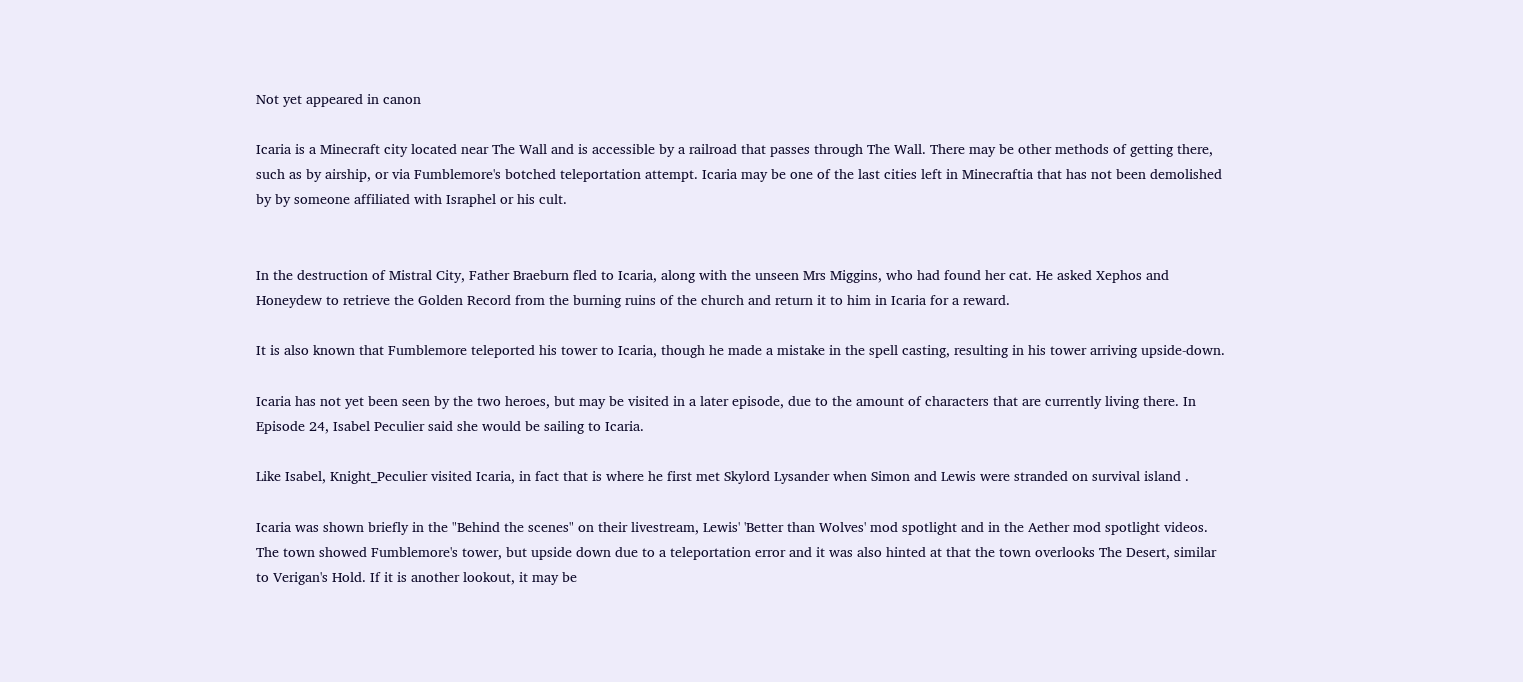Not yet appeared in canon

Icaria is a Minecraft city located near The Wall and is accessible by a railroad that passes through The Wall. There may be other methods of getting there, such as by airship, or via Fumblemore's botched teleportation attempt. Icaria may be one of the last cities left in Minecraftia that has not been demolished by by someone affiliated with Israphel or his cult.


In the destruction of Mistral City, Father Braeburn fled to Icaria, along with the unseen Mrs Miggins, who had found her cat. He asked Xephos and Honeydew to retrieve the Golden Record from the burning ruins of the church and return it to him in Icaria for a reward.

It is also known that Fumblemore teleported his tower to Icaria, though he made a mistake in the spell casting, resulting in his tower arriving upside-down.

Icaria has not yet been seen by the two heroes, but may be visited in a later episode, due to the amount of characters that are currently living there. In Episode 24, Isabel Peculier said she would be sailing to Icaria.

Like Isabel, Knight_Peculier visited Icaria, in fact that is where he first met Skylord Lysander when Simon and Lewis were stranded on survival island .

Icaria was shown briefly in the "Behind the scenes" on their livestream, Lewis' 'Better than Wolves' mod spotlight and in the Aether mod spotlight videos. The town showed Fumblemore's tower, but upside down due to a teleportation error and it was also hinted at that the town overlooks The Desert, similar to Verigan's Hold. If it is another lookout, it may be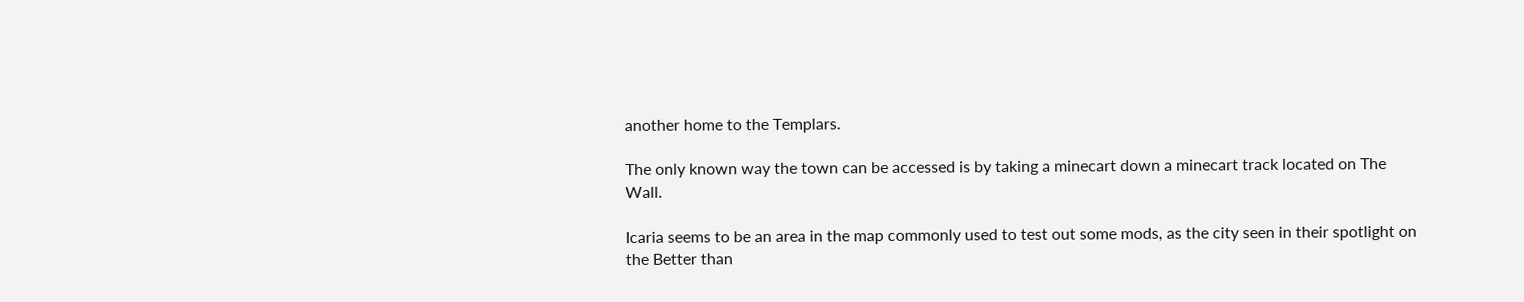another home to the Templars.

The only known way the town can be accessed is by taking a minecart down a minecart track located on The Wall.

Icaria seems to be an area in the map commonly used to test out some mods, as the city seen in their spotlight on the Better than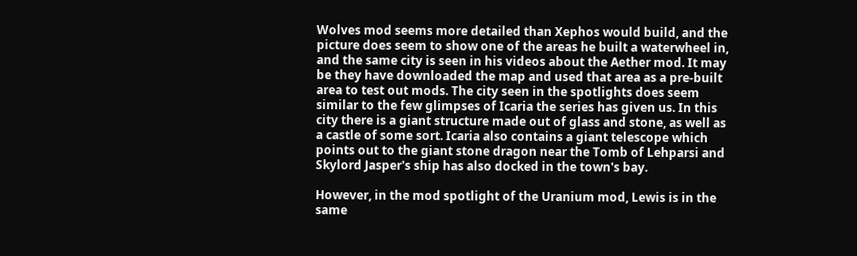Wolves mod seems more detailed than Xephos would build, and the picture does seem to show one of the areas he built a waterwheel in, and the same city is seen in his videos about the Aether mod. It may be they have downloaded the map and used that area as a pre-built area to test out mods. The city seen in the spotlights does seem similar to the few glimpses of Icaria the series has given us. In this city there is a giant structure made out of glass and stone, as well as a castle of some sort. Icaria also contains a giant telescope which points out to the giant stone dragon near the Tomb of Lehparsi and Skylord Jasper's ship has also docked in the town's bay.

However, in the mod spotlight of the Uranium mod, Lewis is in the same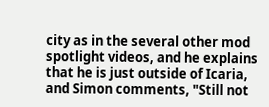city as in the several other mod spotlight videos, and he explains that he is just outside of Icaria, and Simon comments, "Still not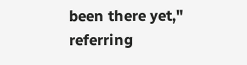been there yet," referring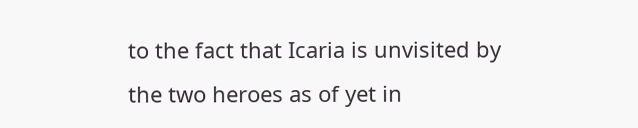to the fact that Icaria is unvisited by the two heroes as of yet in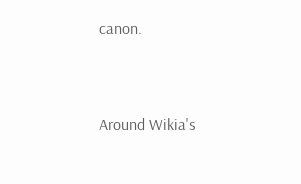canon.


Around Wikia's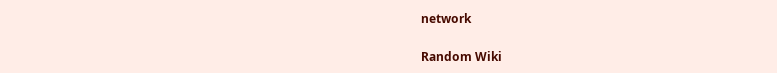network

Random Wiki